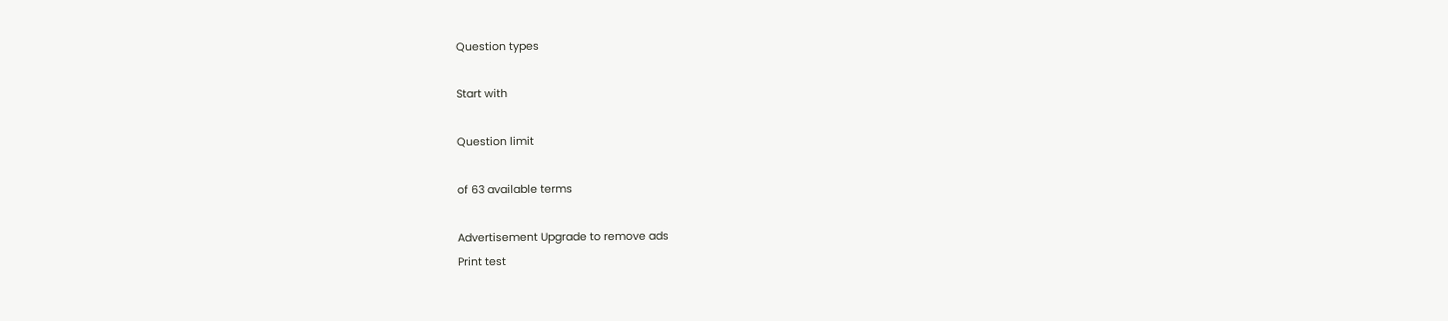Question types

Start with

Question limit

of 63 available terms

Advertisement Upgrade to remove ads
Print test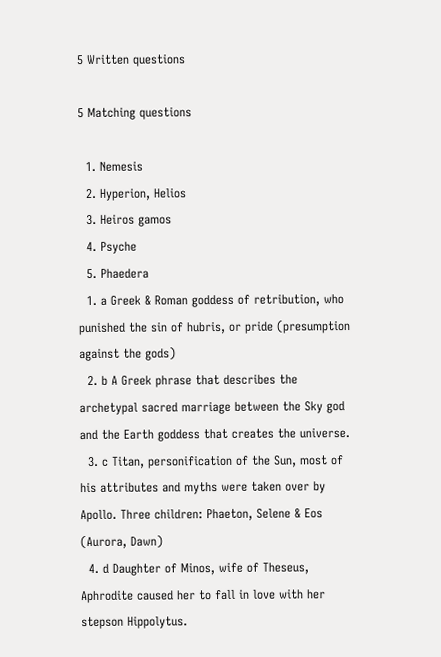5 Written questions

5 Matching questions

  1. Nemesis
  2. Hyperion, Helios
  3. Heiros gamos
  4. Psyche
  5. Phaedera
  1. a Greek & Roman goddess of retribution, who punished the sin of hubris, or pride (presumption against the gods)
  2. b A Greek phrase that describes the archetypal sacred marriage between the Sky god and the Earth goddess that creates the universe.
  3. c Titan, personification of the Sun, most of his attributes and myths were taken over by Apollo. Three children: Phaeton, Selene & Eos (Aurora, Dawn)
  4. d Daughter of Minos, wife of Theseus, Aphrodite caused her to fall in love with her stepson Hippolytus.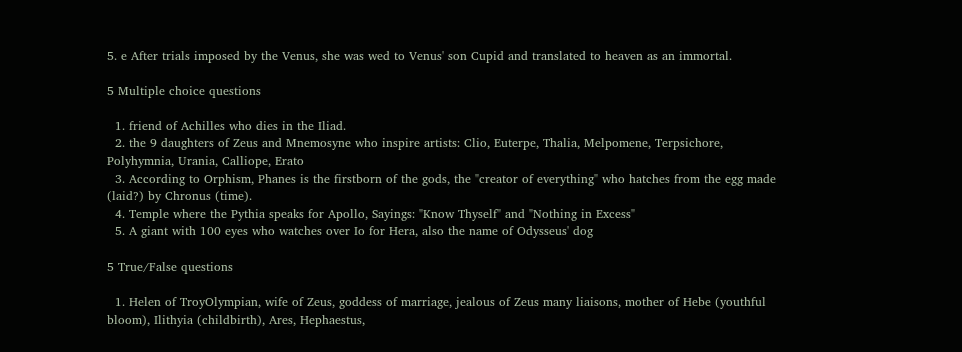5. e After trials imposed by the Venus, she was wed to Venus' son Cupid and translated to heaven as an immortal.

5 Multiple choice questions

  1. friend of Achilles who dies in the Iliad.
  2. the 9 daughters of Zeus and Mnemosyne who inspire artists: Clio, Euterpe, Thalia, Melpomene, Terpsichore, Polyhymnia, Urania, Calliope, Erato
  3. According to Orphism, Phanes is the firstborn of the gods, the "creator of everything" who hatches from the egg made (laid?) by Chronus (time).
  4. Temple where the Pythia speaks for Apollo, Sayings: "Know Thyself" and "Nothing in Excess"
  5. A giant with 100 eyes who watches over Io for Hera, also the name of Odysseus' dog

5 True/False questions

  1. Helen of TroyOlympian, wife of Zeus, goddess of marriage, jealous of Zeus many liaisons, mother of Hebe (youthful bloom), Ilithyia (childbirth), Ares, Hephaestus,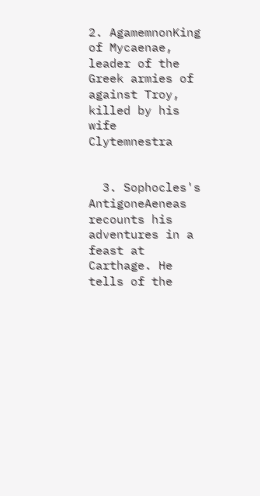2. AgamemnonKing of Mycaenae, leader of the Greek armies of against Troy, killed by his wife Clytemnestra


  3. Sophocles's AntigoneAeneas recounts his adventures in a feast at Carthage. He tells of the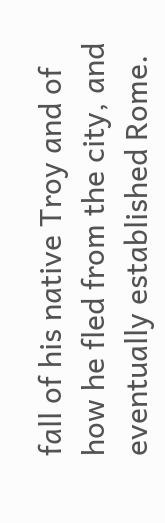fall of his native Troy and of how he fled from the city, and eventually established Rome.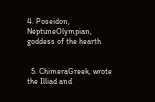4. Poseidon, NeptuneOlympian, goddess of the hearth


  5. ChimeraGreek, wrote the Illiad and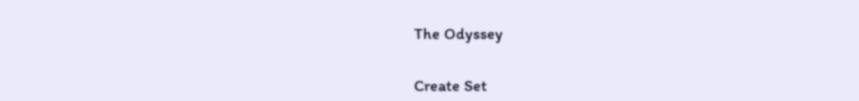The Odyssey


Create Set